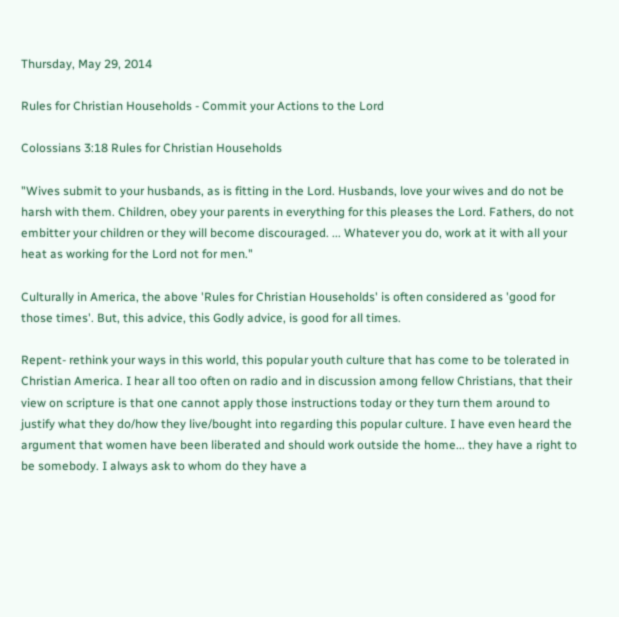Thursday, May 29, 2014

Rules for Christian Households - Commit your Actions to the Lord

Colossians 3:18 Rules for Christian Households

"Wives submit to your husbands, as is fitting in the Lord. Husbands, love your wives and do not be harsh with them. Children, obey your parents in everything for this pleases the Lord. Fathers, do not embitter your children or they will become discouraged. ... Whatever you do, work at it with all your heat as working for the Lord not for men."

Culturally in America, the above 'Rules for Christian Households' is often considered as 'good for those times'. But, this advice, this Godly advice, is good for all times.

Repent- rethink your ways in this world, this popular youth culture that has come to be tolerated in Christian America. I hear all too often on radio and in discussion among fellow Christians, that their view on scripture is that one cannot apply those instructions today or they turn them around to justify what they do/how they live/bought into regarding this popular culture. I have even heard the argument that women have been liberated and should work outside the home... they have a right to be somebody. I always ask to whom do they have a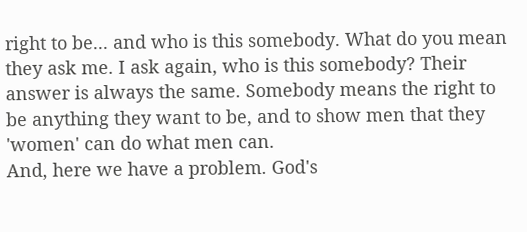right to be... and who is this somebody. What do you mean they ask me. I ask again, who is this somebody? Their answer is always the same. Somebody means the right to be anything they want to be, and to show men that they 'women' can do what men can.
And, here we have a problem. God's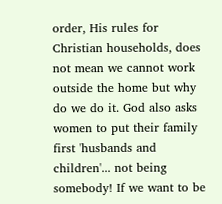order, His rules for Christian households, does not mean we cannot work outside the home but why do we do it. God also asks women to put their family first 'husbands and children'... not being somebody! If we want to be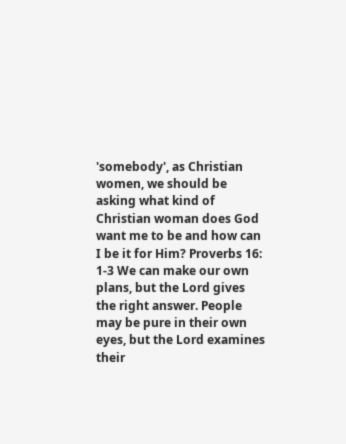'somebody', as Christian women, we should be asking what kind of Christian woman does God want me to be and how can I be it for Him? Proverbs 16: 1-3 We can make our own plans, but the Lord gives the right answer. People may be pure in their own eyes, but the Lord examines their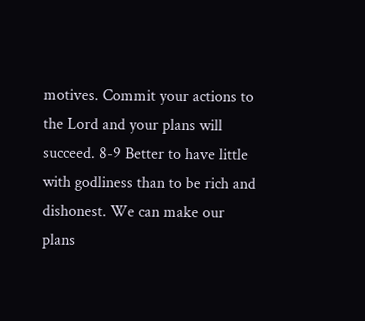motives. Commit your actions to the Lord and your plans will succeed. 8-9 Better to have little with godliness than to be rich and dishonest. We can make our plans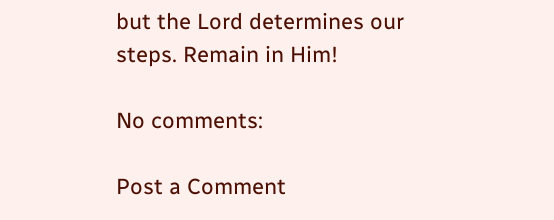but the Lord determines our steps. Remain in Him!

No comments:

Post a Comment